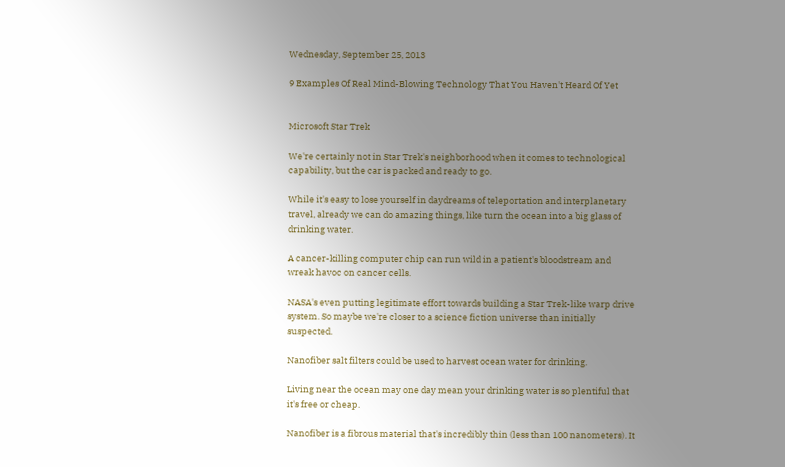Wednesday, September 25, 2013

9 Examples Of Real Mind-Blowing Technology That You Haven't Heard Of Yet


Microsoft Star Trek

We're certainly not in Star Trek's neighborhood when it comes to technological capability, but the car is packed and ready to go.

While it's easy to lose yourself in daydreams of teleportation and interplanetary travel, already we can do amazing things, like turn the ocean into a big glass of drinking water.

A cancer-killing computer chip can run wild in a patient's bloodstream and wreak havoc on cancer cells.

NASA's even putting legitimate effort towards building a Star Trek-like warp drive system. So maybe we're closer to a science fiction universe than initially suspected.

Nanofiber salt filters could be used to harvest ocean water for drinking.

Living near the ocean may one day mean your drinking water is so plentiful that it's free or cheap.

Nanofiber is a fibrous material that's incredibly thin (less than 100 nanometers). It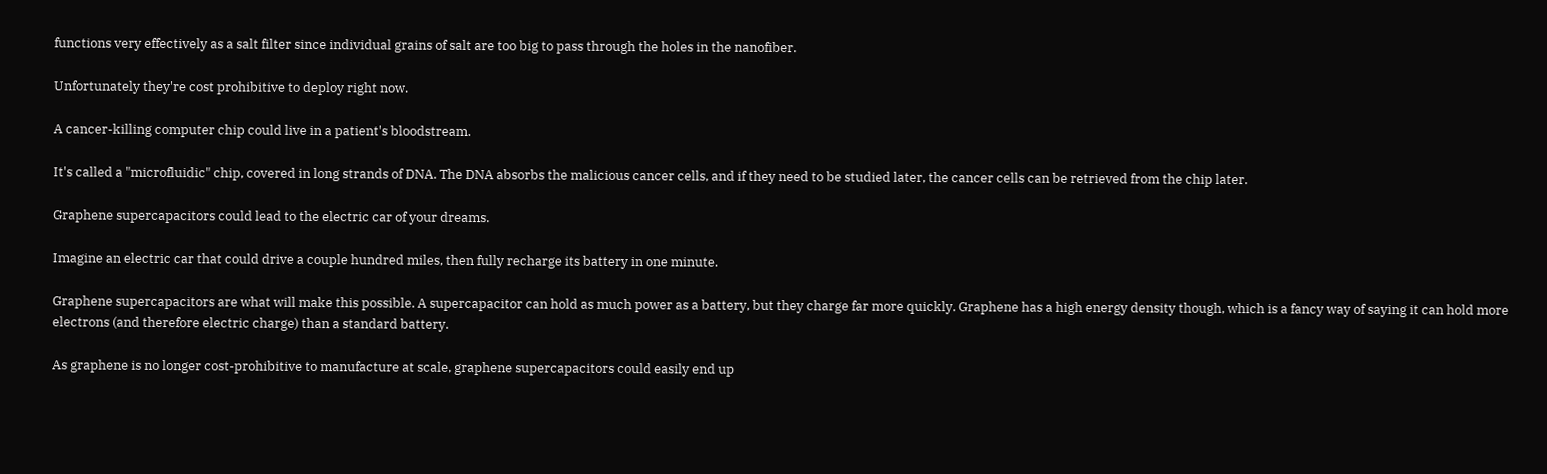functions very effectively as a salt filter since individual grains of salt are too big to pass through the holes in the nanofiber.

Unfortunately they're cost prohibitive to deploy right now.

A cancer-killing computer chip could live in a patient's bloodstream.

It's called a "microfluidic" chip, covered in long strands of DNA. The DNA absorbs the malicious cancer cells, and if they need to be studied later, the cancer cells can be retrieved from the chip later.

Graphene supercapacitors could lead to the electric car of your dreams.

Imagine an electric car that could drive a couple hundred miles, then fully recharge its battery in one minute.

Graphene supercapacitors are what will make this possible. A supercapacitor can hold as much power as a battery, but they charge far more quickly. Graphene has a high energy density though, which is a fancy way of saying it can hold more electrons (and therefore electric charge) than a standard battery.

As graphene is no longer cost-prohibitive to manufacture at scale, graphene supercapacitors could easily end up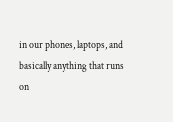in our phones, laptops, and basically anything that runs on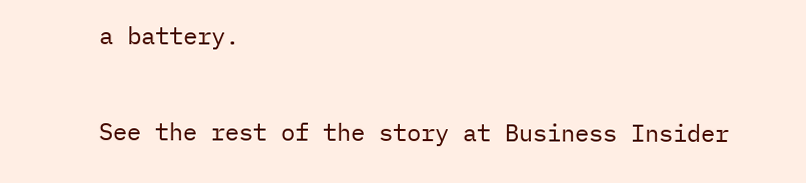a battery.

See the rest of the story at Business Insider